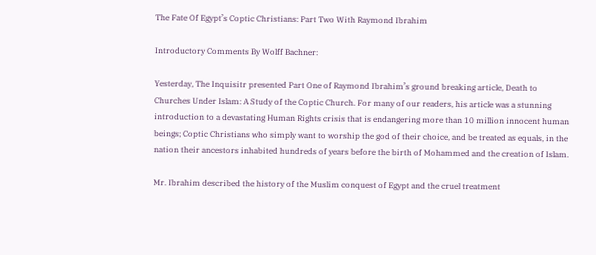The Fate Of Egypt’s Coptic Christians: Part Two With Raymond Ibrahim

Introductory Comments By Wolff Bachner:

Yesterday, The Inquisitr presented Part One of Raymond Ibrahim’s ground breaking article, Death to Churches Under Islam: A Study of the Coptic Church. For many of our readers, his article was a stunning introduction to a devastating Human Rights crisis that is endangering more than 10 million innocent human beings; Coptic Christians who simply want to worship the god of their choice, and be treated as equals, in the nation their ancestors inhabited hundreds of years before the birth of Mohammed and the creation of Islam.

Mr. Ibrahim described the history of the Muslim conquest of Egypt and the cruel treatment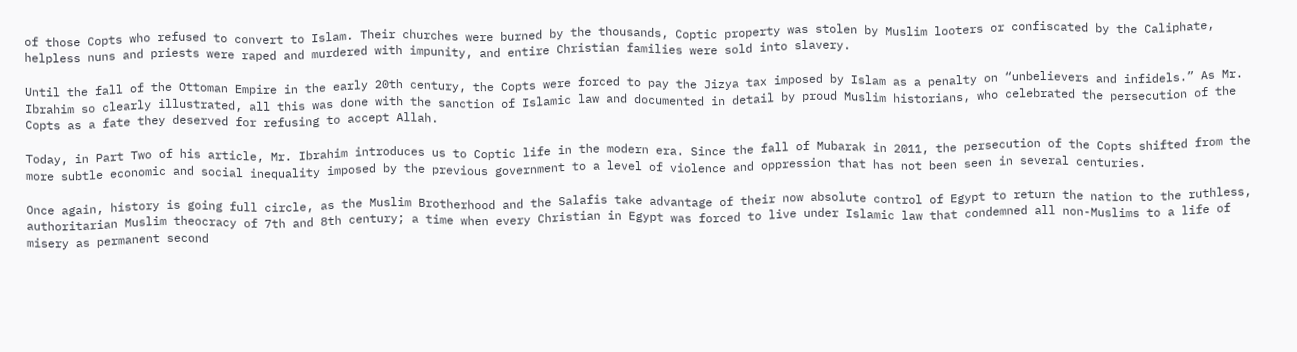of those Copts who refused to convert to Islam. Their churches were burned by the thousands, Coptic property was stolen by Muslim looters or confiscated by the Caliphate, helpless nuns and priests were raped and murdered with impunity, and entire Christian families were sold into slavery.

Until the fall of the Ottoman Empire in the early 20th century, the Copts were forced to pay the Jizya tax imposed by Islam as a penalty on “unbelievers and infidels.” As Mr. Ibrahim so clearly illustrated, all this was done with the sanction of Islamic law and documented in detail by proud Muslim historians, who celebrated the persecution of the Copts as a fate they deserved for refusing to accept Allah.

Today, in Part Two of his article, Mr. Ibrahim introduces us to Coptic life in the modern era. Since the fall of Mubarak in 2011, the persecution of the Copts shifted from the more subtle economic and social inequality imposed by the previous government to a level of violence and oppression that has not been seen in several centuries.

Once again, history is going full circle, as the Muslim Brotherhood and the Salafis take advantage of their now absolute control of Egypt to return the nation to the ruthless, authoritarian Muslim theocracy of 7th and 8th century; a time when every Christian in Egypt was forced to live under Islamic law that condemned all non-Muslims to a life of misery as permanent second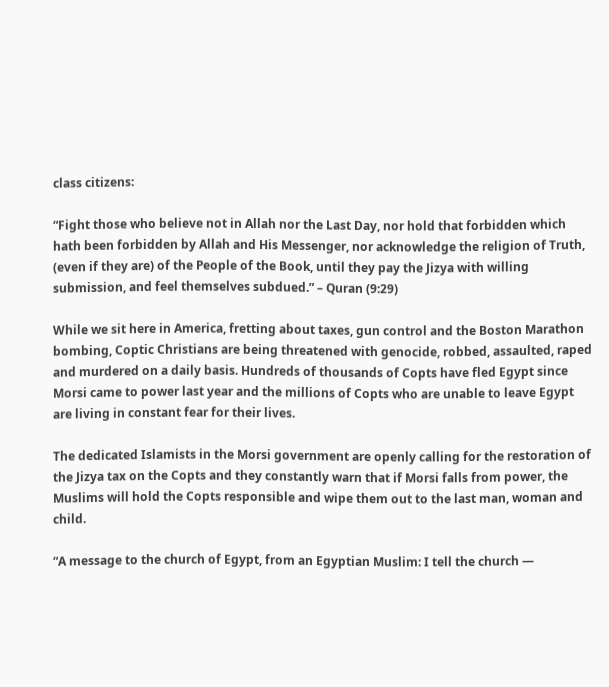class citizens:

“Fight those who believe not in Allah nor the Last Day, nor hold that forbidden which hath been forbidden by Allah and His Messenger, nor acknowledge the religion of Truth, (even if they are) of the People of the Book, until they pay the Jizya with willing submission, and feel themselves subdued.” – Quran (9:29)

While we sit here in America, fretting about taxes, gun control and the Boston Marathon bombing, Coptic Christians are being threatened with genocide, robbed, assaulted, raped and murdered on a daily basis. Hundreds of thousands of Copts have fled Egypt since Morsi came to power last year and the millions of Copts who are unable to leave Egypt are living in constant fear for their lives.

The dedicated Islamists in the Morsi government are openly calling for the restoration of the Jizya tax on the Copts and they constantly warn that if Morsi falls from power, the Muslims will hold the Copts responsible and wipe them out to the last man, woman and child.

“A message to the church of Egypt, from an Egyptian Muslim: I tell the church —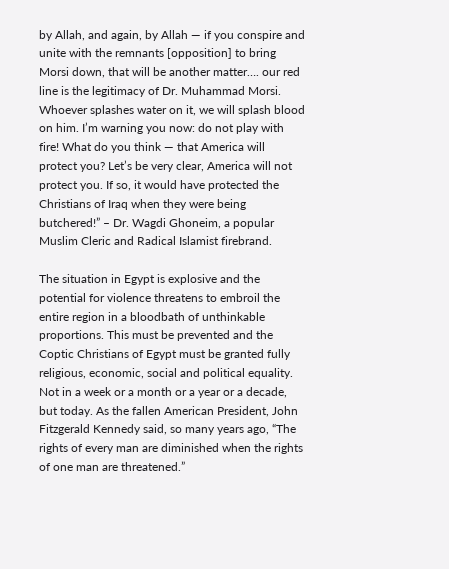by Allah, and again, by Allah — if you conspire and unite with the remnants [opposition] to bring Morsi down, that will be another matter…. our red line is the legitimacy of Dr. Muhammad Morsi. Whoever splashes water on it, we will splash blood on him. I’m warning you now: do not play with fire! What do you think — that America will protect you? Let’s be very clear, America will not protect you. If so, it would have protected the Christians of Iraq when they were being butchered!” – Dr. Wagdi Ghoneim, a popular Muslim Cleric and Radical Islamist firebrand.

The situation in Egypt is explosive and the potential for violence threatens to embroil the entire region in a bloodbath of unthinkable proportions. This must be prevented and the Coptic Christians of Egypt must be granted fully religious, economic, social and political equality. Not in a week or a month or a year or a decade, but today. As the fallen American President, John Fitzgerald Kennedy said, so many years ago, “The rights of every man are diminished when the rights of one man are threatened.”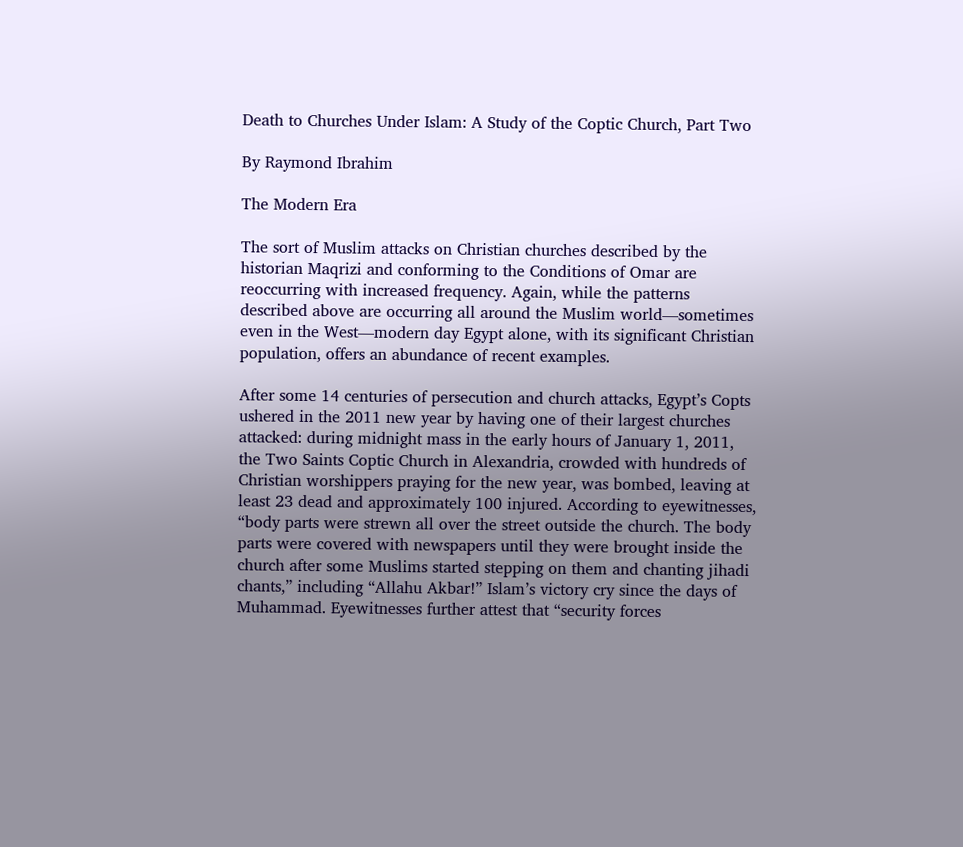Death to Churches Under Islam: A Study of the Coptic Church, Part Two

By Raymond Ibrahim

The Modern Era

The sort of Muslim attacks on Christian churches described by the historian Maqrizi and conforming to the Conditions of Omar are reoccurring with increased frequency. Again, while the patterns described above are occurring all around the Muslim world—sometimes even in the West—modern day Egypt alone, with its significant Christian population, offers an abundance of recent examples.

After some 14 centuries of persecution and church attacks, Egypt’s Copts ushered in the 2011 new year by having one of their largest churches attacked: during midnight mass in the early hours of January 1, 2011, the Two Saints Coptic Church in Alexandria, crowded with hundreds of Christian worshippers praying for the new year, was bombed, leaving at least 23 dead and approximately 100 injured. According to eyewitnesses, “body parts were strewn all over the street outside the church. The body parts were covered with newspapers until they were brought inside the church after some Muslims started stepping on them and chanting jihadi chants,” including “Allahu Akbar!” Islam’s victory cry since the days of Muhammad. Eyewitnesses further attest that “security forces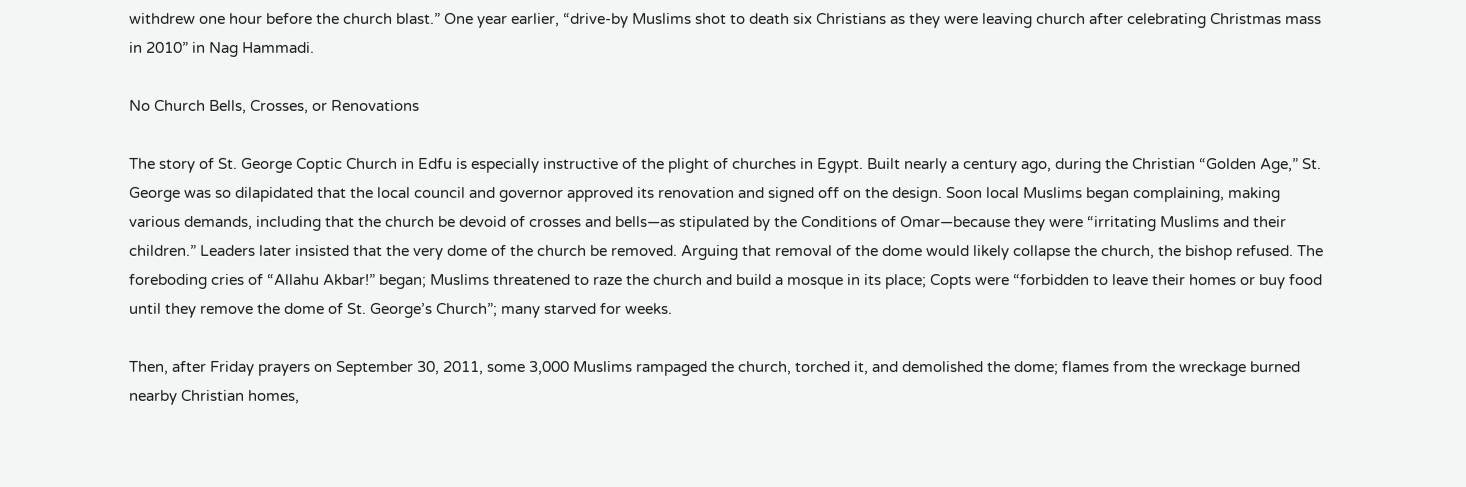withdrew one hour before the church blast.” One year earlier, “drive-by Muslims shot to death six Christians as they were leaving church after celebrating Christmas mass in 2010” in Nag Hammadi.

No Church Bells, Crosses, or Renovations

The story of St. George Coptic Church in Edfu is especially instructive of the plight of churches in Egypt. Built nearly a century ago, during the Christian “Golden Age,” St. George was so dilapidated that the local council and governor approved its renovation and signed off on the design. Soon local Muslims began complaining, making various demands, including that the church be devoid of crosses and bells—as stipulated by the Conditions of Omar—because they were “irritating Muslims and their children.” Leaders later insisted that the very dome of the church be removed. Arguing that removal of the dome would likely collapse the church, the bishop refused. The foreboding cries of “Allahu Akbar!” began; Muslims threatened to raze the church and build a mosque in its place; Copts were “forbidden to leave their homes or buy food until they remove the dome of St. George’s Church”; many starved for weeks.

Then, after Friday prayers on September 30, 2011, some 3,000 Muslims rampaged the church, torched it, and demolished the dome; flames from the wreckage burned nearby Christian homes,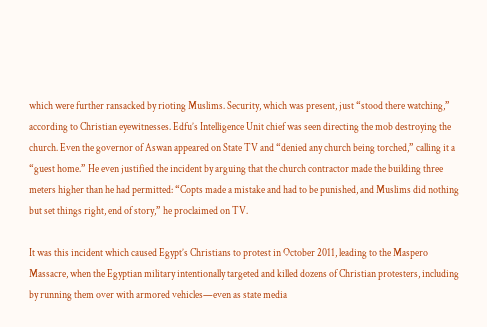which were further ransacked by rioting Muslims. Security, which was present, just “stood there watching,” according to Christian eyewitnesses. Edfu’s Intelligence Unit chief was seen directing the mob destroying the church. Even the governor of Aswan appeared on State TV and “denied any church being torched,” calling it a “guest home.” He even justified the incident by arguing that the church contractor made the building three meters higher than he had permitted: “Copts made a mistake and had to be punished, and Muslims did nothing but set things right, end of story,” he proclaimed on TV.

It was this incident which caused Egypt’s Christians to protest in October 2011, leading to the Maspero Massacre, when the Egyptian military intentionally targeted and killed dozens of Christian protesters, including by running them over with armored vehicles—even as state media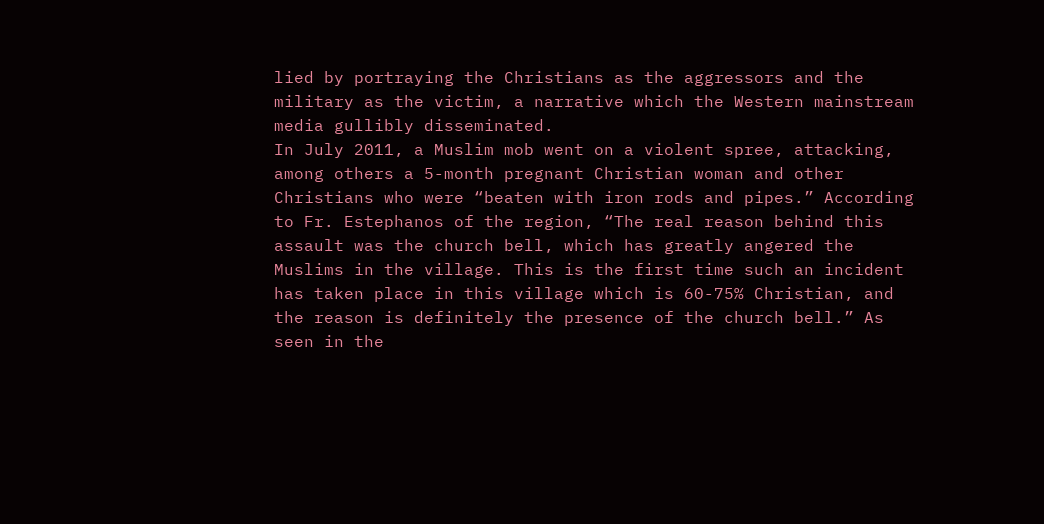lied by portraying the Christians as the aggressors and the military as the victim, a narrative which the Western mainstream media gullibly disseminated.
In July 2011, a Muslim mob went on a violent spree, attacking, among others a 5-month pregnant Christian woman and other Christians who were “beaten with iron rods and pipes.” According to Fr. Estephanos of the region, “The real reason behind this assault was the church bell, which has greatly angered the Muslims in the village. This is the first time such an incident has taken place in this village which is 60-75% Christian, and the reason is definitely the presence of the church bell.” As seen in the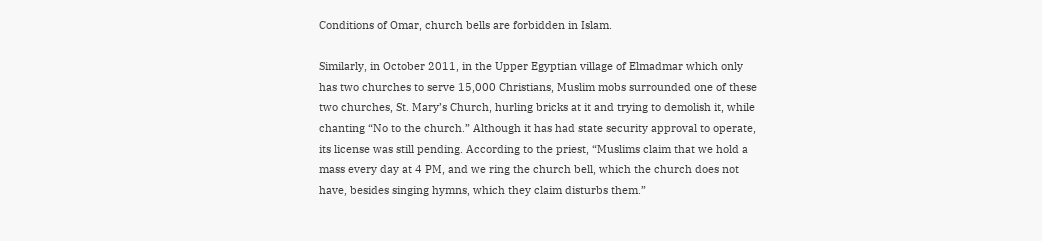Conditions of Omar, church bells are forbidden in Islam.

Similarly, in October 2011, in the Upper Egyptian village of Elmadmar which only has two churches to serve 15,000 Christians, Muslim mobs surrounded one of these two churches, St. Mary’s Church, hurling bricks at it and trying to demolish it, while chanting “No to the church.” Although it has had state security approval to operate, its license was still pending. According to the priest, “Muslims claim that we hold a mass every day at 4 PM, and we ring the church bell, which the church does not have, besides singing hymns, which they claim disturbs them.”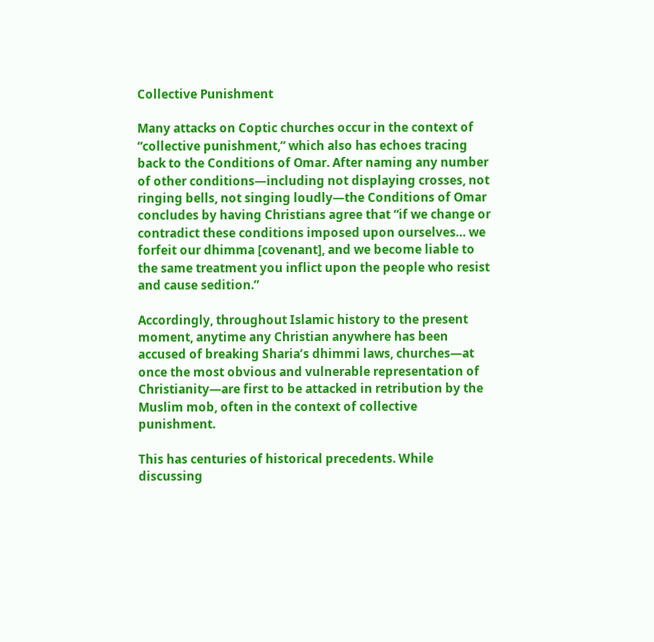Collective Punishment

Many attacks on Coptic churches occur in the context of “collective punishment,” which also has echoes tracing back to the Conditions of Omar. After naming any number of other conditions—including not displaying crosses, not ringing bells, not singing loudly—the Conditions of Omar concludes by having Christians agree that “if we change or contradict these conditions imposed upon ourselves… we forfeit our dhimma [covenant], and we become liable to the same treatment you inflict upon the people who resist and cause sedition.”

Accordingly, throughout Islamic history to the present moment, anytime any Christian anywhere has been accused of breaking Sharia’s dhimmi laws, churches—at once the most obvious and vulnerable representation of Christianity—are first to be attacked in retribution by the Muslim mob, often in the context of collective punishment.

This has centuries of historical precedents. While discussing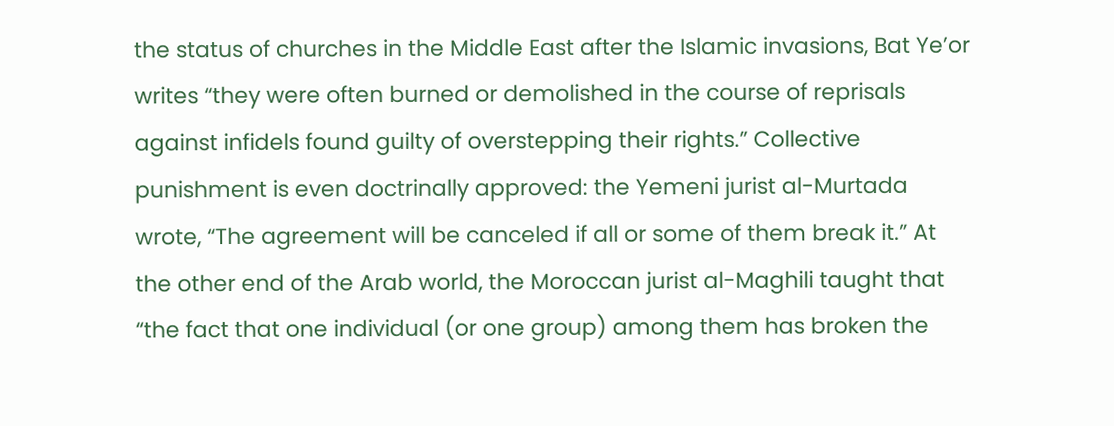the status of churches in the Middle East after the Islamic invasions, Bat Ye’or writes “they were often burned or demolished in the course of reprisals against infidels found guilty of overstepping their rights.” Collective punishment is even doctrinally approved: the Yemeni jurist al-Murtada wrote, “The agreement will be canceled if all or some of them break it.” At the other end of the Arab world, the Moroccan jurist al-Maghili taught that “the fact that one individual (or one group) among them has broken the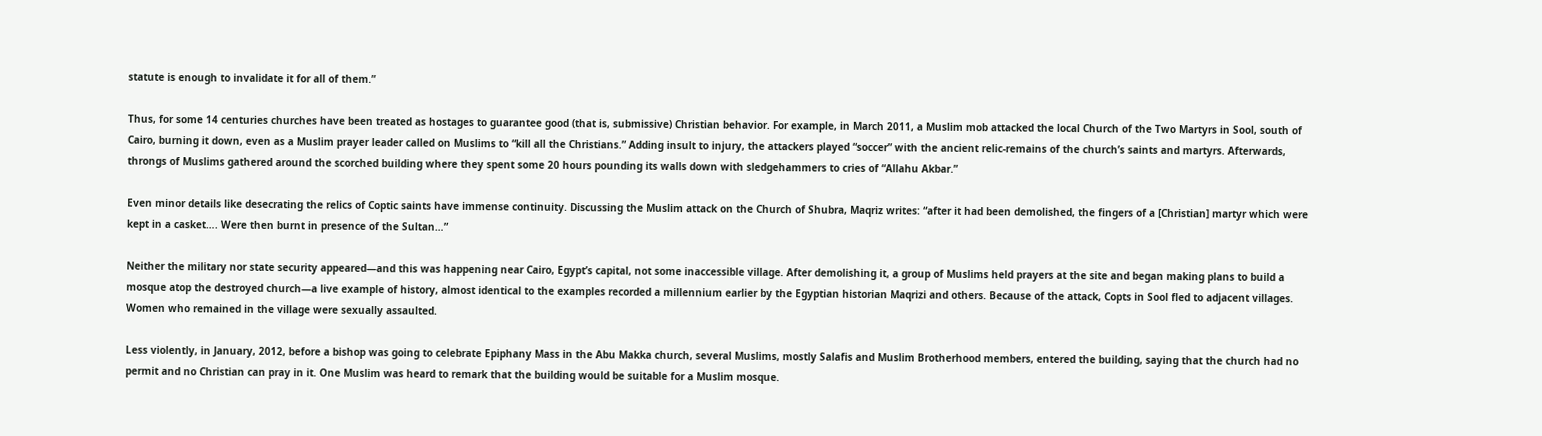statute is enough to invalidate it for all of them.”

Thus, for some 14 centuries churches have been treated as hostages to guarantee good (that is, submissive) Christian behavior. For example, in March 2011, a Muslim mob attacked the local Church of the Two Martyrs in Sool, south of Cairo, burning it down, even as a Muslim prayer leader called on Muslims to “kill all the Christians.” Adding insult to injury, the attackers played “soccer” with the ancient relic-remains of the church’s saints and martyrs. Afterwards, throngs of Muslims gathered around the scorched building where they spent some 20 hours pounding its walls down with sledgehammers to cries of “Allahu Akbar.”

Even minor details like desecrating the relics of Coptic saints have immense continuity. Discussing the Muslim attack on the Church of Shubra, Maqriz writes: “after it had been demolished, the fingers of a [Christian] martyr which were kept in a casket…. Were then burnt in presence of the Sultan…”

Neither the military nor state security appeared—and this was happening near Cairo, Egypt’s capital, not some inaccessible village. After demolishing it, a group of Muslims held prayers at the site and began making plans to build a mosque atop the destroyed church—a live example of history, almost identical to the examples recorded a millennium earlier by the Egyptian historian Maqrizi and others. Because of the attack, Copts in Sool fled to adjacent villages. Women who remained in the village were sexually assaulted.

Less violently, in January, 2012, before a bishop was going to celebrate Epiphany Mass in the Abu Makka church, several Muslims, mostly Salafis and Muslim Brotherhood members, entered the building, saying that the church had no permit and no Christian can pray in it. One Muslim was heard to remark that the building would be suitable for a Muslim mosque.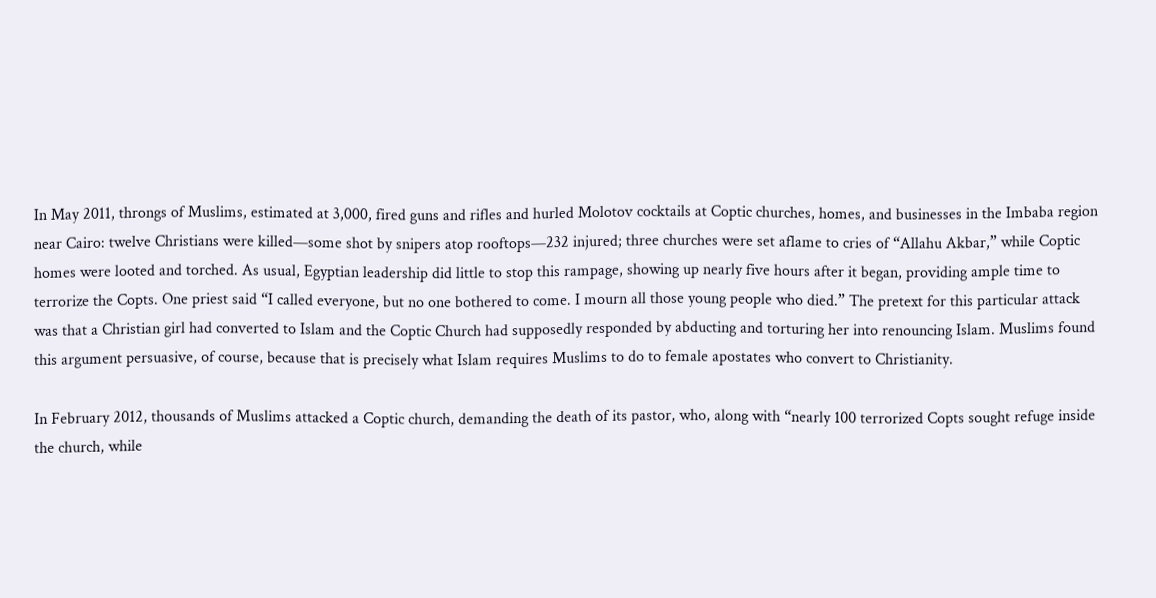In May 2011, throngs of Muslims, estimated at 3,000, fired guns and rifles and hurled Molotov cocktails at Coptic churches, homes, and businesses in the Imbaba region near Cairo: twelve Christians were killed—some shot by snipers atop rooftops—232 injured; three churches were set aflame to cries of “Allahu Akbar,” while Coptic homes were looted and torched. As usual, Egyptian leadership did little to stop this rampage, showing up nearly five hours after it began, providing ample time to terrorize the Copts. One priest said “I called everyone, but no one bothered to come. I mourn all those young people who died.” The pretext for this particular attack was that a Christian girl had converted to Islam and the Coptic Church had supposedly responded by abducting and torturing her into renouncing Islam. Muslims found this argument persuasive, of course, because that is precisely what Islam requires Muslims to do to female apostates who convert to Christianity.

In February 2012, thousands of Muslims attacked a Coptic church, demanding the death of its pastor, who, along with “nearly 100 terrorized Copts sought refuge inside the church, while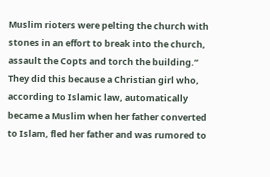Muslim rioters were pelting the church with stones in an effort to break into the church, assault the Copts and torch the building.” They did this because a Christian girl who, according to Islamic law, automatically became a Muslim when her father converted to Islam, fled her father and was rumored to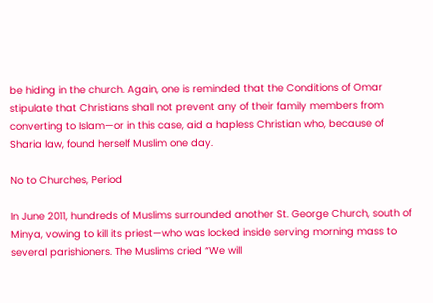be hiding in the church. Again, one is reminded that the Conditions of Omar stipulate that Christians shall not prevent any of their family members from converting to Islam—or in this case, aid a hapless Christian who, because of Sharia law, found herself Muslim one day.

No to Churches, Period

In June 2011, hundreds of Muslims surrounded another St. George Church, south of Minya, vowing to kill its priest—who was locked inside serving morning mass to several parishioners. The Muslims cried “We will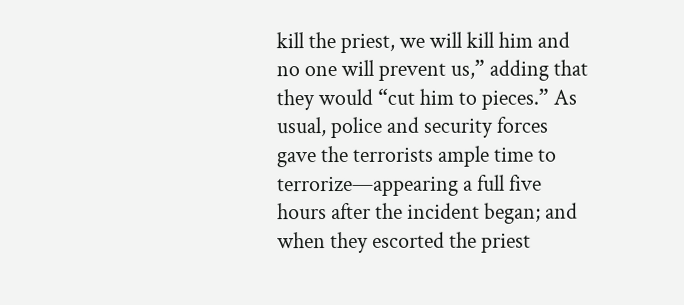kill the priest, we will kill him and no one will prevent us,” adding that they would “cut him to pieces.” As usual, police and security forces gave the terrorists ample time to terrorize—appearing a full five hours after the incident began; and when they escorted the priest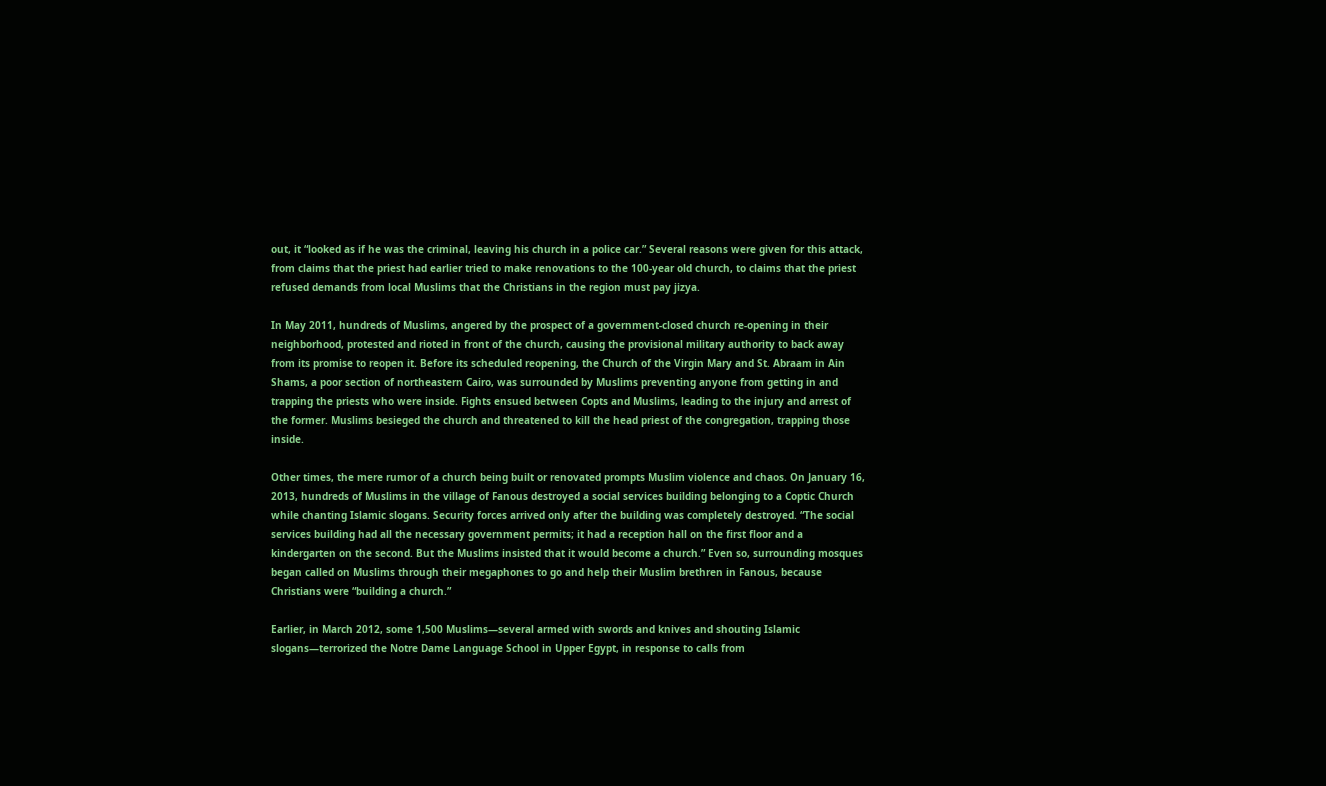out, it “looked as if he was the criminal, leaving his church in a police car.” Several reasons were given for this attack, from claims that the priest had earlier tried to make renovations to the 100-year old church, to claims that the priest refused demands from local Muslims that the Christians in the region must pay jizya.

In May 2011, hundreds of Muslims, angered by the prospect of a government-closed church re-opening in their neighborhood, protested and rioted in front of the church, causing the provisional military authority to back away from its promise to reopen it. Before its scheduled reopening, the Church of the Virgin Mary and St. Abraam in Ain Shams, a poor section of northeastern Cairo, was surrounded by Muslims preventing anyone from getting in and trapping the priests who were inside. Fights ensued between Copts and Muslims, leading to the injury and arrest of the former. Muslims besieged the church and threatened to kill the head priest of the congregation, trapping those inside.

Other times, the mere rumor of a church being built or renovated prompts Muslim violence and chaos. On January 16, 2013, hundreds of Muslims in the village of Fanous destroyed a social services building belonging to a Coptic Church while chanting Islamic slogans. Security forces arrived only after the building was completely destroyed. “The social services building had all the necessary government permits; it had a reception hall on the first floor and a kindergarten on the second. But the Muslims insisted that it would become a church.” Even so, surrounding mosques began called on Muslims through their megaphones to go and help their Muslim brethren in Fanous, because Christians were “building a church.”

Earlier, in March 2012, some 1,500 Muslims—several armed with swords and knives and shouting Islamic slogans—terrorized the Notre Dame Language School in Upper Egypt, in response to calls from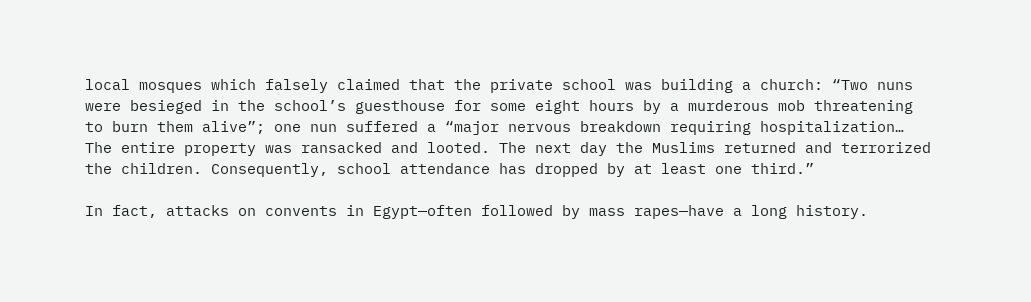local mosques which falsely claimed that the private school was building a church: “Two nuns were besieged in the school’s guesthouse for some eight hours by a murderous mob threatening to burn them alive”; one nun suffered a “major nervous breakdown requiring hospitalization… The entire property was ransacked and looted. The next day the Muslims returned and terrorized the children. Consequently, school attendance has dropped by at least one third.”

In fact, attacks on convents in Egypt—often followed by mass rapes—have a long history.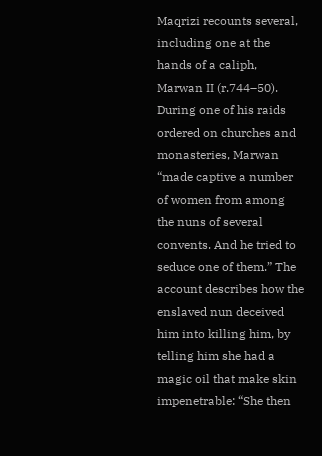Maqrizi recounts several, including one at the hands of a caliph, Marwan II (r.744–50). During one of his raids ordered on churches and monasteries, Marwan “made captive a number of women from among the nuns of several convents. And he tried to seduce one of them.” The account describes how the enslaved nun deceived him into killing him, by telling him she had a magic oil that make skin impenetrable: “She then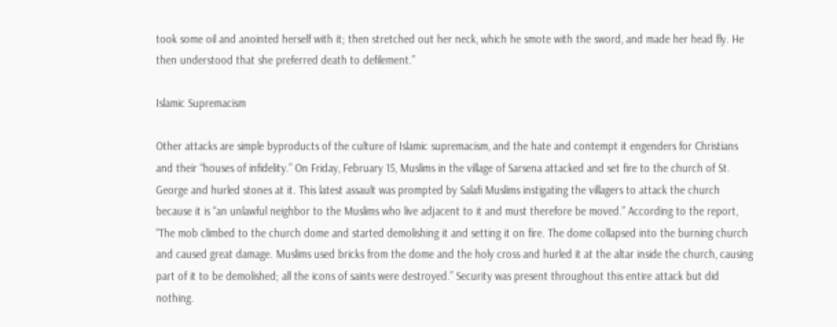took some oil and anointed herself with it; then stretched out her neck, which he smote with the sword, and made her head fly. He then understood that she preferred death to defilement.”

Islamic Supremacism

Other attacks are simple byproducts of the culture of Islamic supremacism, and the hate and contempt it engenders for Christians and their “houses of infidelity.” On Friday, February 15, Muslims in the village of Sarsena attacked and set fire to the church of St. George and hurled stones at it. This latest assault was prompted by Salafi Muslims instigating the villagers to attack the church because it is “an unlawful neighbor to the Muslims who live adjacent to it and must therefore be moved.” According to the report, “The mob climbed to the church dome and started demolishing it and setting it on fire. The dome collapsed into the burning church and caused great damage. Muslims used bricks from the dome and the holy cross and hurled it at the altar inside the church, causing part of it to be demolished; all the icons of saints were destroyed.” Security was present throughout this entire attack but did nothing.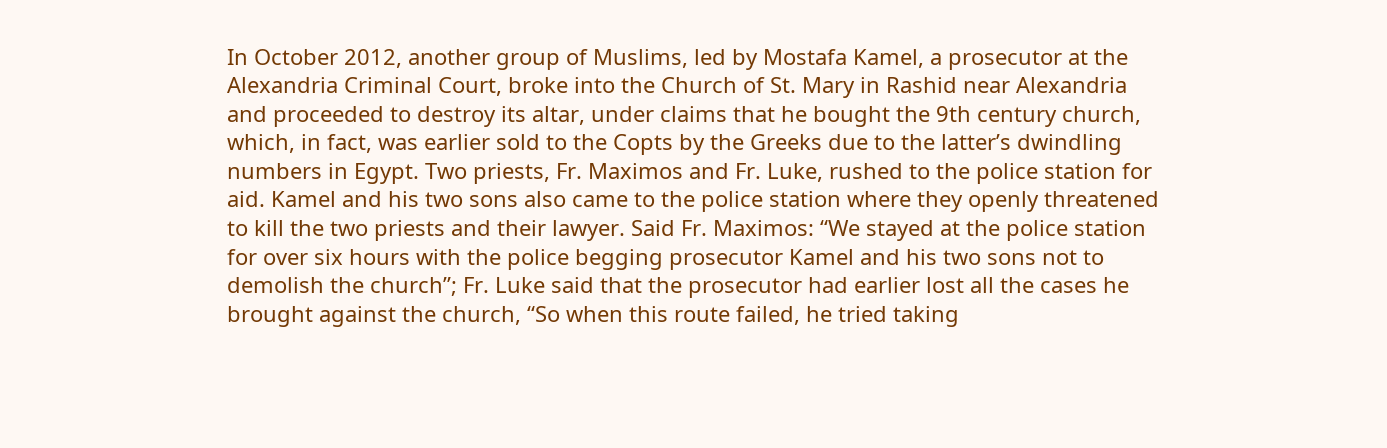In October 2012, another group of Muslims, led by Mostafa Kamel, a prosecutor at the Alexandria Criminal Court, broke into the Church of St. Mary in Rashid near Alexandria and proceeded to destroy its altar, under claims that he bought the 9th century church, which, in fact, was earlier sold to the Copts by the Greeks due to the latter’s dwindling numbers in Egypt. Two priests, Fr. Maximos and Fr. Luke, rushed to the police station for aid. Kamel and his two sons also came to the police station where they openly threatened to kill the two priests and their lawyer. Said Fr. Maximos: “We stayed at the police station for over six hours with the police begging prosecutor Kamel and his two sons not to demolish the church”; Fr. Luke said that the prosecutor had earlier lost all the cases he brought against the church, “So when this route failed, he tried taking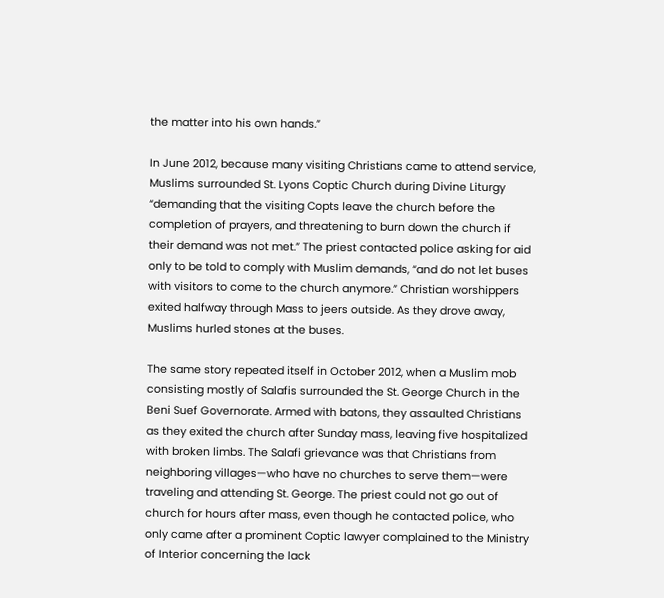the matter into his own hands.”

In June 2012, because many visiting Christians came to attend service, Muslims surrounded St. Lyons Coptic Church during Divine Liturgy “demanding that the visiting Copts leave the church before the completion of prayers, and threatening to burn down the church if their demand was not met.” The priest contacted police asking for aid only to be told to comply with Muslim demands, “and do not let buses with visitors to come to the church anymore.” Christian worshippers exited halfway through Mass to jeers outside. As they drove away, Muslims hurled stones at the buses.

The same story repeated itself in October 2012, when a Muslim mob consisting mostly of Salafis surrounded the St. George Church in the Beni Suef Governorate. Armed with batons, they assaulted Christians as they exited the church after Sunday mass, leaving five hospitalized with broken limbs. The Salafi grievance was that Christians from neighboring villages—who have no churches to serve them—were traveling and attending St. George. The priest could not go out of church for hours after mass, even though he contacted police, who only came after a prominent Coptic lawyer complained to the Ministry of Interior concerning the lack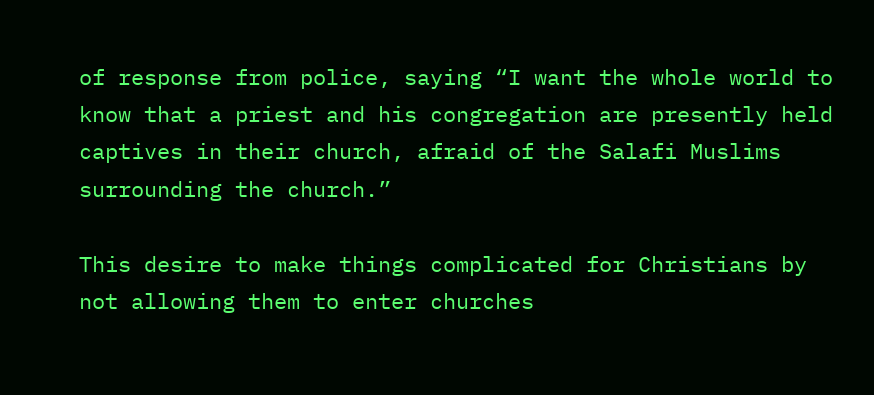of response from police, saying “I want the whole world to know that a priest and his congregation are presently held captives in their church, afraid of the Salafi Muslims surrounding the church.”

This desire to make things complicated for Christians by not allowing them to enter churches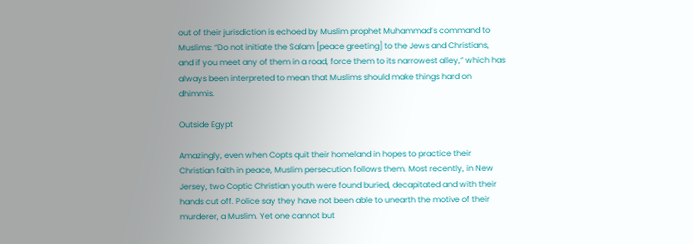out of their jurisdiction is echoed by Muslim prophet Muhammad’s command to Muslims: “Do not initiate the Salam [peace greeting] to the Jews and Christians, and if you meet any of them in a road, force them to its narrowest alley,” which has always been interpreted to mean that Muslims should make things hard on dhimmis.

Outside Egypt

Amazingly, even when Copts quit their homeland in hopes to practice their Christian faith in peace, Muslim persecution follows them. Most recently, in New Jersey, two Coptic Christian youth were found buried, decapitated and with their hands cut off. Police say they have not been able to unearth the motive of their murderer, a Muslim. Yet one cannot but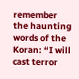remember the haunting words of the Koran: “I will cast terror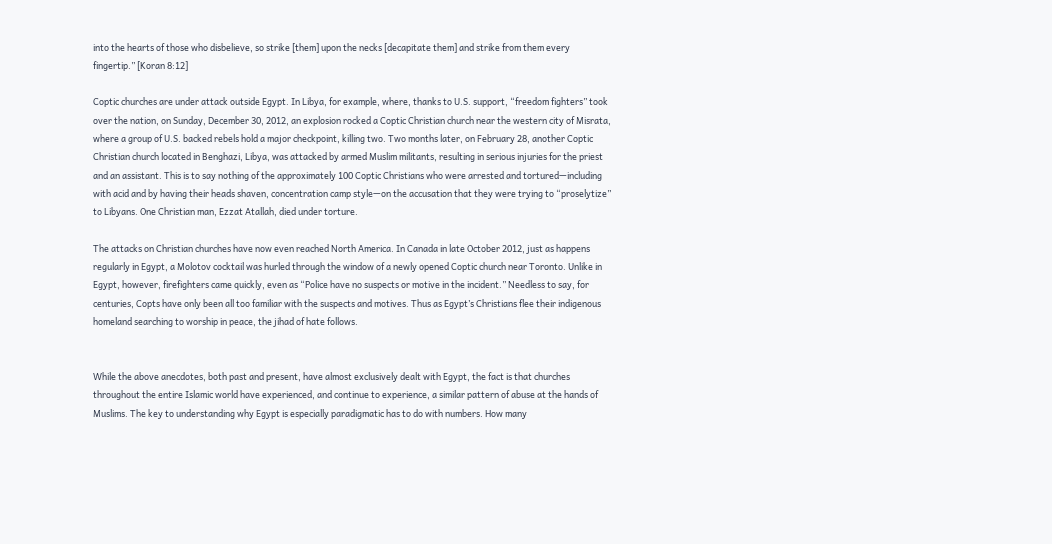into the hearts of those who disbelieve, so strike [them] upon the necks [decapitate them] and strike from them every fingertip.” [Koran 8:12]

Coptic churches are under attack outside Egypt. In Libya, for example, where, thanks to U.S. support, “freedom fighters” took over the nation, on Sunday, December 30, 2012, an explosion rocked a Coptic Christian church near the western city of Misrata, where a group of U.S. backed rebels hold a major checkpoint, killing two. Two months later, on February 28, another Coptic Christian church located in Benghazi, Libya, was attacked by armed Muslim militants, resulting in serious injuries for the priest and an assistant. This is to say nothing of the approximately 100 Coptic Christians who were arrested and tortured—including with acid and by having their heads shaven, concentration camp style—on the accusation that they were trying to “proselytize” to Libyans. One Christian man, Ezzat Atallah, died under torture.

The attacks on Christian churches have now even reached North America. In Canada in late October 2012, just as happens regularly in Egypt, a Molotov cocktail was hurled through the window of a newly opened Coptic church near Toronto. Unlike in Egypt, however, firefighters came quickly, even as “Police have no suspects or motive in the incident.” Needless to say, for centuries, Copts have only been all too familiar with the suspects and motives. Thus as Egypt’s Christians flee their indigenous homeland searching to worship in peace, the jihad of hate follows.


While the above anecdotes, both past and present, have almost exclusively dealt with Egypt, the fact is that churches throughout the entire Islamic world have experienced, and continue to experience, a similar pattern of abuse at the hands of Muslims. The key to understanding why Egypt is especially paradigmatic has to do with numbers. How many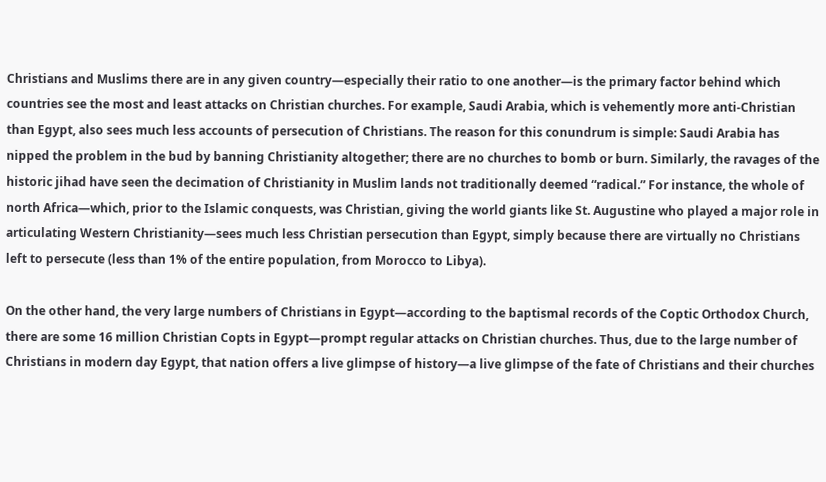Christians and Muslims there are in any given country—especially their ratio to one another—is the primary factor behind which countries see the most and least attacks on Christian churches. For example, Saudi Arabia, which is vehemently more anti-Christian than Egypt, also sees much less accounts of persecution of Christians. The reason for this conundrum is simple: Saudi Arabia has nipped the problem in the bud by banning Christianity altogether; there are no churches to bomb or burn. Similarly, the ravages of the historic jihad have seen the decimation of Christianity in Muslim lands not traditionally deemed “radical.” For instance, the whole of north Africa—which, prior to the Islamic conquests, was Christian, giving the world giants like St. Augustine who played a major role in articulating Western Christianity—sees much less Christian persecution than Egypt, simply because there are virtually no Christians left to persecute (less than 1% of the entire population, from Morocco to Libya).

On the other hand, the very large numbers of Christians in Egypt—according to the baptismal records of the Coptic Orthodox Church, there are some 16 million Christian Copts in Egypt—prompt regular attacks on Christian churches. Thus, due to the large number of Christians in modern day Egypt, that nation offers a live glimpse of history—a live glimpse of the fate of Christians and their churches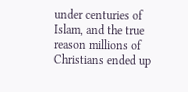under centuries of Islam, and the true reason millions of Christians ended up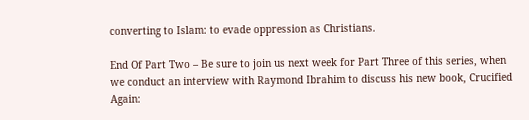converting to Islam: to evade oppression as Christians.

End Of Part Two – Be sure to join us next week for Part Three of this series, when we conduct an interview with Raymond Ibrahim to discuss his new book, Crucified Again: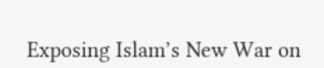Exposing Islam’s New War on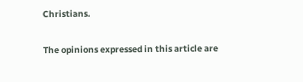Christians.

The opinions expressed in this article are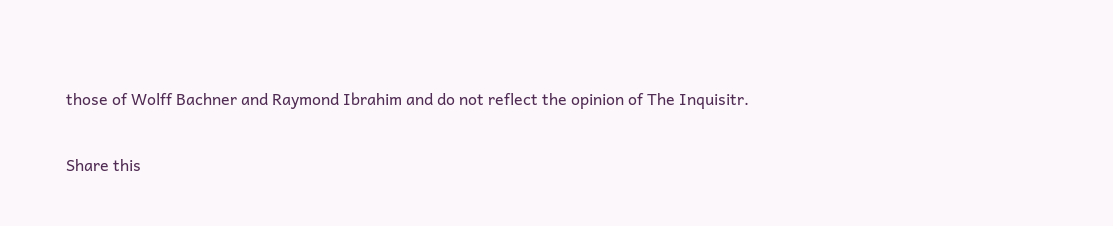those of Wolff Bachner and Raymond Ibrahim and do not reflect the opinion of The Inquisitr.

Share this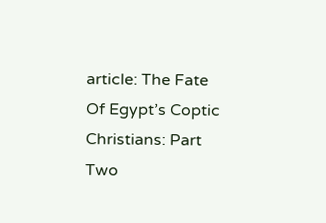article: The Fate Of Egypt’s Coptic Christians: Part Two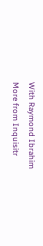With Raymond Ibrahim
More from Inquisitr